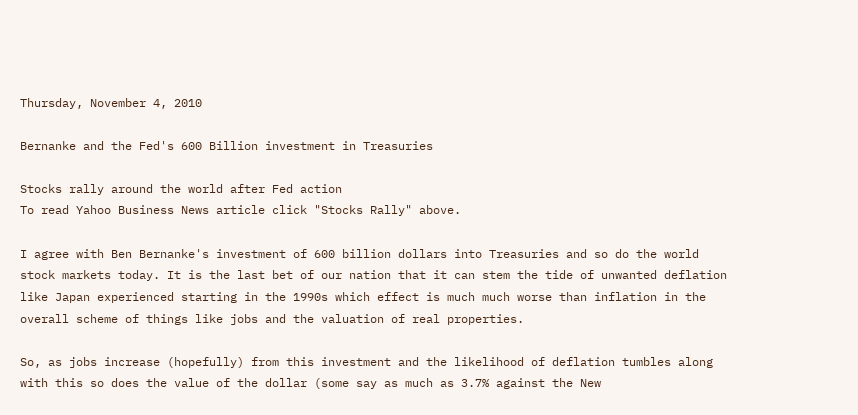Thursday, November 4, 2010

Bernanke and the Fed's 600 Billion investment in Treasuries

Stocks rally around the world after Fed action
To read Yahoo Business News article click "Stocks Rally" above.

I agree with Ben Bernanke's investment of 600 billion dollars into Treasuries and so do the world stock markets today. It is the last bet of our nation that it can stem the tide of unwanted deflation like Japan experienced starting in the 1990s which effect is much much worse than inflation in the overall scheme of things like jobs and the valuation of real properties.

So, as jobs increase (hopefully) from this investment and the likelihood of deflation tumbles along with this so does the value of the dollar (some say as much as 3.7% against the New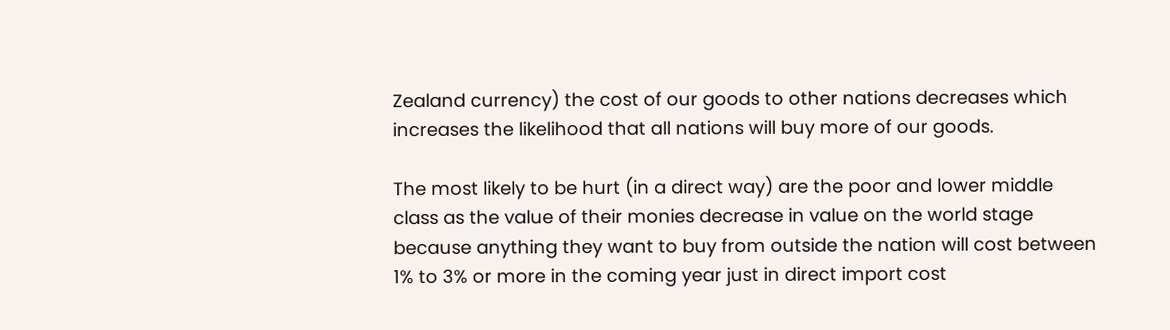Zealand currency) the cost of our goods to other nations decreases which increases the likelihood that all nations will buy more of our goods.

The most likely to be hurt (in a direct way) are the poor and lower middle class as the value of their monies decrease in value on the world stage because anything they want to buy from outside the nation will cost between  1% to 3% or more in the coming year just in direct import cost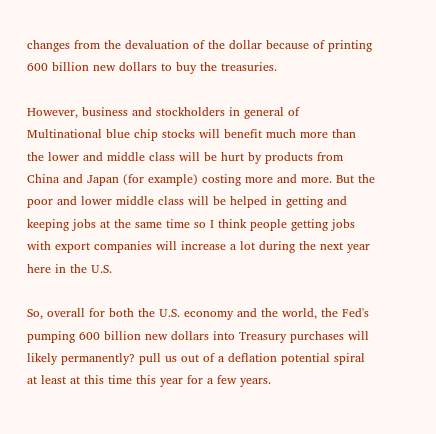changes from the devaluation of the dollar because of printing 600 billion new dollars to buy the treasuries.

However, business and stockholders in general of Multinational blue chip stocks will benefit much more than the lower and middle class will be hurt by products from China and Japan (for example) costing more and more. But the poor and lower middle class will be helped in getting and keeping jobs at the same time so I think people getting jobs with export companies will increase a lot during the next year here in the U.S.

So, overall for both the U.S. economy and the world, the Fed's pumping 600 billion new dollars into Treasury purchases will likely permanently? pull us out of a deflation potential spiral at least at this time this year for a few years.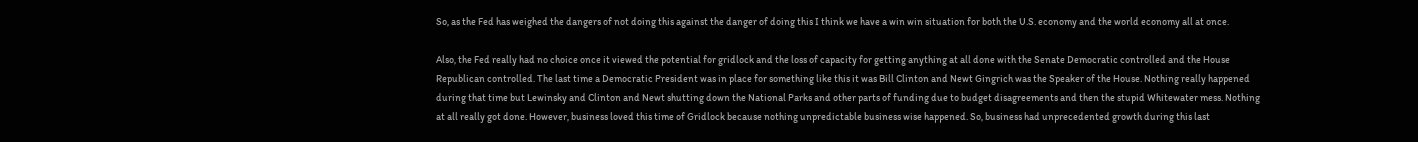So, as the Fed has weighed the dangers of not doing this against the danger of doing this I think we have a win win situation for both the U.S. economy and the world economy all at once.

Also, the Fed really had no choice once it viewed the potential for gridlock and the loss of capacity for getting anything at all done with the Senate Democratic controlled and the House Republican controlled. The last time a Democratic President was in place for something like this it was Bill Clinton and Newt Gingrich was the Speaker of the House. Nothing really happened during that time but Lewinsky and Clinton and Newt shutting down the National Parks and other parts of funding due to budget disagreements and then the stupid Whitewater mess. Nothing at all really got done. However, business loved this time of Gridlock because nothing unpredictable business wise happened. So, business had unprecedented growth during this last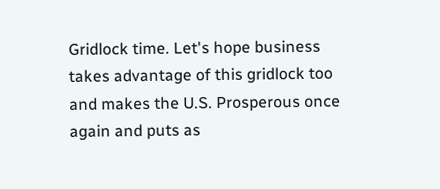Gridlock time. Let's hope business takes advantage of this gridlock too and makes the U.S. Prosperous once again and puts as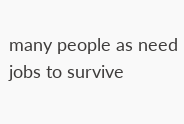many people as need jobs to survive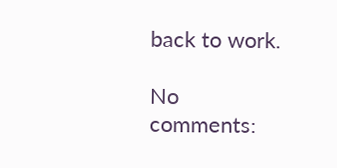back to work.

No comments: